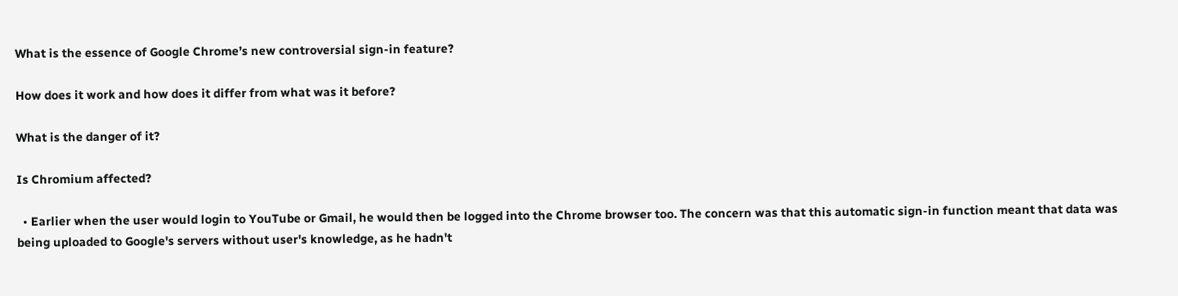What is the essence of Google Chrome’s new controversial sign-in feature?

How does it work and how does it differ from what was it before?

What is the danger of it?

Is Chromium affected?

  • Earlier when the user would login to YouTube or Gmail, he would then be logged into the Chrome browser too. The concern was that this automatic sign-in function meant that data was being uploaded to Google's servers without user's knowledge, as he hadn't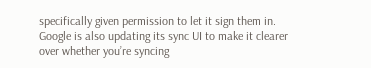specifically given permission to let it sign them in. Google is also updating its sync UI to make it clearer over whether you’re syncing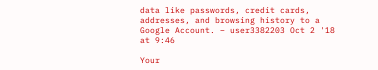data like passwords, credit cards, addresses, and browsing history to a Google Account. – user3382203 Oct 2 '18 at 9:46

Your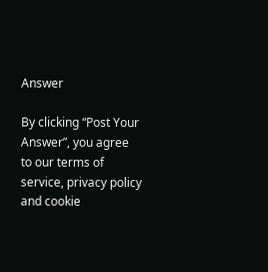Answer

By clicking “Post Your Answer”, you agree to our terms of service, privacy policy and cookie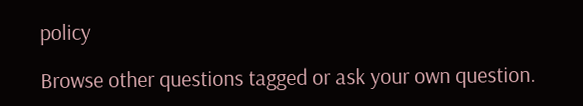policy

Browse other questions tagged or ask your own question.